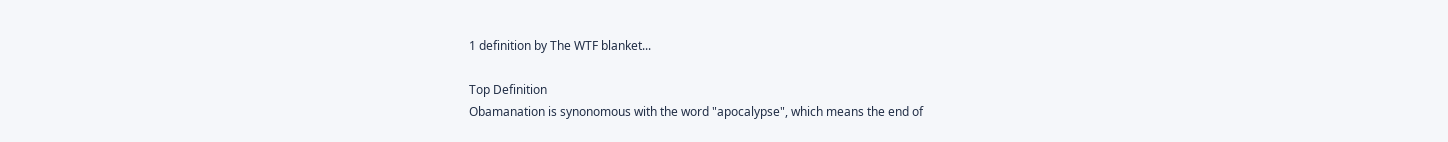1 definition by The WTF blanket...

Top Definition
Obamanation is synonomous with the word "apocalypse", which means the end of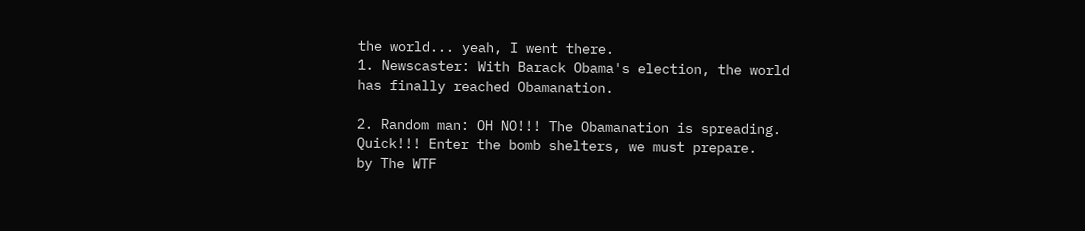the world... yeah, I went there.
1. Newscaster: With Barack Obama's election, the world has finally reached Obamanation.

2. Random man: OH NO!!! The Obamanation is spreading. Quick!!! Enter the bomb shelters, we must prepare.
by The WTF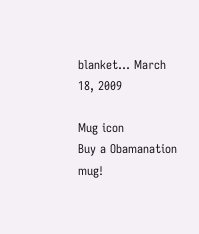blanket... March 18, 2009

Mug icon
Buy a Obamanation mug!